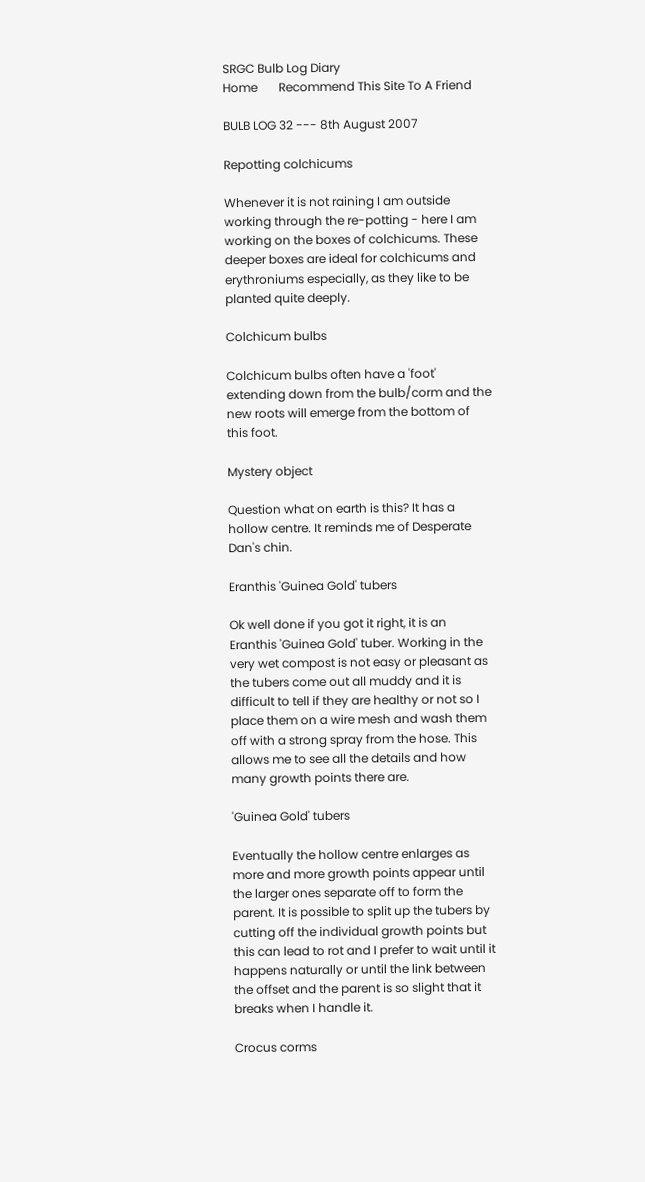SRGC Bulb Log Diary
Home       Recommend This Site To A Friend

BULB LOG 32 --- 8th August 2007

Repotting colchicums

Whenever it is not raining I am outside working through the re-potting - here I am working on the boxes of colchicums. These deeper boxes are ideal for colchicums and erythroniums especially, as they like to be planted quite deeply.

Colchicum bulbs

Colchicum bulbs often have a 'foot' extending down from the bulb/corm and the new roots will emerge from the bottom of this foot.

Mystery object

Question what on earth is this? It has a hollow centre. It reminds me of Desperate Dan's chin.

Eranthis 'Guinea Gold' tubers

Ok well done if you got it right, it is an Eranthis 'Guinea Gold' tuber. Working in the very wet compost is not easy or pleasant as the tubers come out all muddy and it is difficult to tell if they are healthy or not so I place them on a wire mesh and wash them off with a strong spray from the hose. This allows me to see all the details and how many growth points there are.

'Guinea Gold' tubers

Eventually the hollow centre enlarges as more and more growth points appear until the larger ones separate off to form the parent. It is possible to split up the tubers by cutting off the individual growth points but this can lead to rot and I prefer to wait until it happens naturally or until the link between the offset and the parent is so slight that it breaks when I handle it.

Crocus corms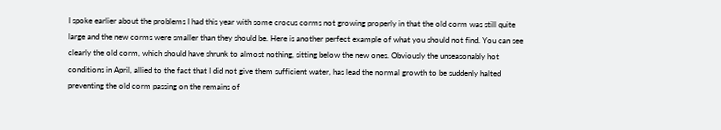I spoke earlier about the problems I had this year with some crocus corms not growing properly in that the old corm was still quite large and the new corms were smaller than they should be. Here is another perfect example of what you should not find. You can see clearly the old corm, which should have shrunk to almost nothing, sitting below the new ones. Obviously the unseasonably hot conditions in April, allied to the fact that I did not give them sufficient water, has lead the normal growth to be suddenly halted preventing the old corm passing on the remains of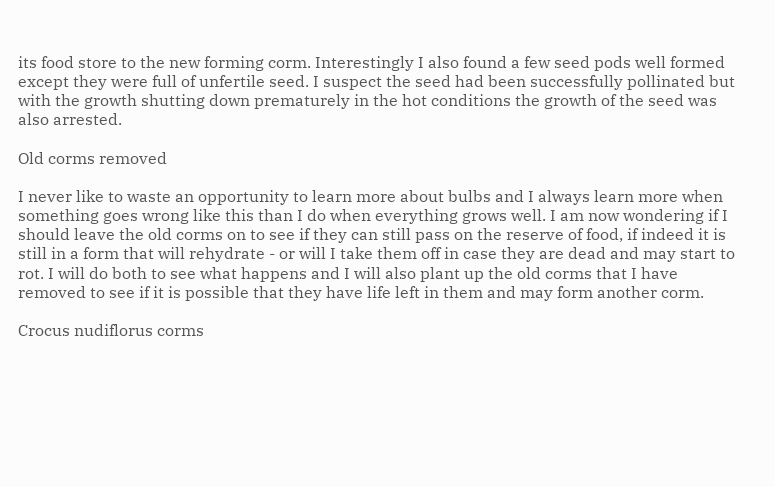its food store to the new forming corm. Interestingly I also found a few seed pods well formed except they were full of unfertile seed. I suspect the seed had been successfully pollinated but with the growth shutting down prematurely in the hot conditions the growth of the seed was also arrested.

Old corms removed

I never like to waste an opportunity to learn more about bulbs and I always learn more when something goes wrong like this than I do when everything grows well. I am now wondering if I should leave the old corms on to see if they can still pass on the reserve of food, if indeed it is still in a form that will rehydrate - or will I take them off in case they are dead and may start to rot. I will do both to see what happens and I will also plant up the old corms that I have removed to see if it is possible that they have life left in them and may form another corm.

Crocus nudiflorus corms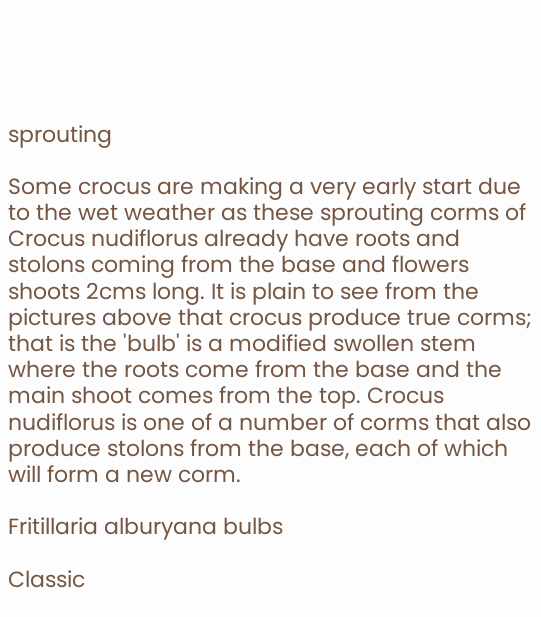sprouting

Some crocus are making a very early start due to the wet weather as these sprouting corms of Crocus nudiflorus already have roots and stolons coming from the base and flowers shoots 2cms long. It is plain to see from the pictures above that crocus produce true corms; that is the 'bulb' is a modified swollen stem where the roots come from the base and the main shoot comes from the top. Crocus nudiflorus is one of a number of corms that also produce stolons from the base, each of which will form a new corm.

Fritillaria alburyana bulbs

Classic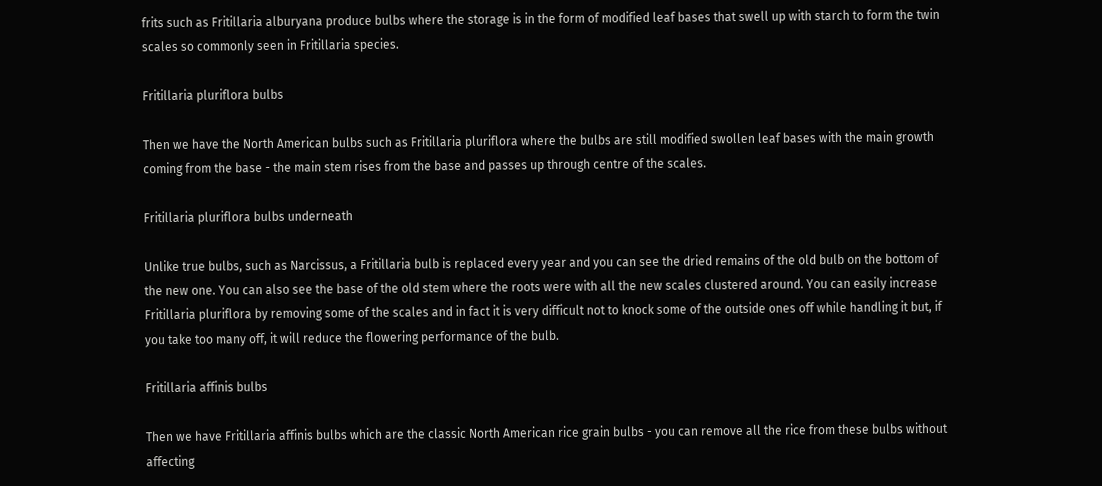frits such as Fritillaria alburyana produce bulbs where the storage is in the form of modified leaf bases that swell up with starch to form the twin scales so commonly seen in Fritillaria species.

Fritillaria pluriflora bulbs

Then we have the North American bulbs such as Fritillaria pluriflora where the bulbs are still modified swollen leaf bases with the main growth coming from the base - the main stem rises from the base and passes up through centre of the scales.

Fritillaria pluriflora bulbs underneath

Unlike true bulbs, such as Narcissus, a Fritillaria bulb is replaced every year and you can see the dried remains of the old bulb on the bottom of the new one. You can also see the base of the old stem where the roots were with all the new scales clustered around. You can easily increase Fritillaria pluriflora by removing some of the scales and in fact it is very difficult not to knock some of the outside ones off while handling it but, if you take too many off, it will reduce the flowering performance of the bulb.

Fritillaria affinis bulbs

Then we have Fritillaria affinis bulbs which are the classic North American rice grain bulbs - you can remove all the rice from these bulbs without affecting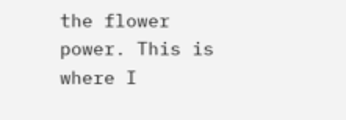the flower power. This is where I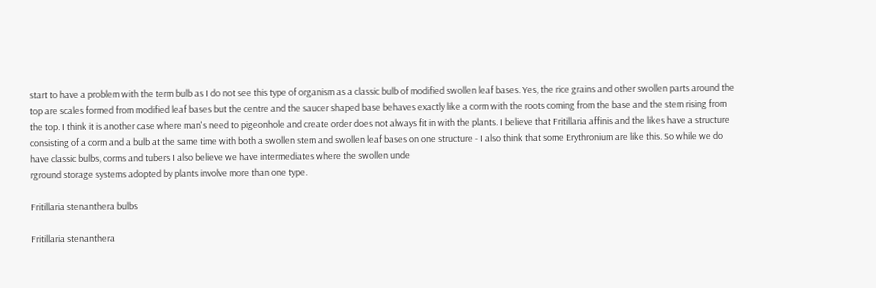start to have a problem with the term bulb as I do not see this type of organism as a classic bulb of modified swollen leaf bases. Yes, the rice grains and other swollen parts around the top are scales formed from modified leaf bases but the centre and the saucer shaped base behaves exactly like a corm with the roots coming from the base and the stem rising from the top. I think it is another case where man's need to pigeonhole and create order does not always fit in with the plants. I believe that Fritillaria affinis and the likes have a structure consisting of a corm and a bulb at the same time with both a swollen stem and swollen leaf bases on one structure - I also think that some Erythronium are like this. So while we do have classic bulbs, corms and tubers I also believe we have intermediates where the swollen unde
rground storage systems adopted by plants involve more than one type.

Fritillaria stenanthera bulbs

Fritillaria stenanthera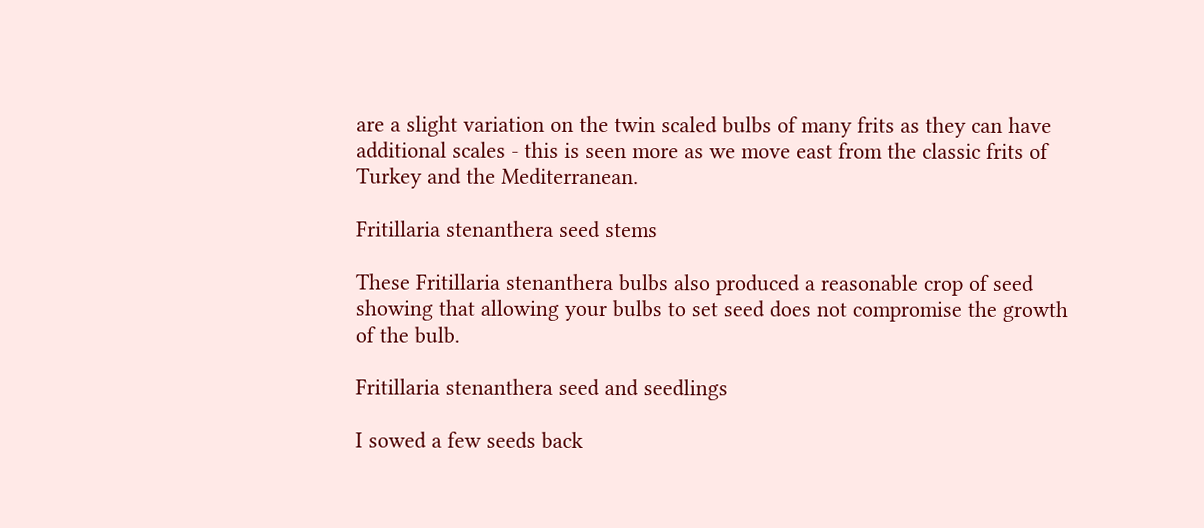are a slight variation on the twin scaled bulbs of many frits as they can have additional scales - this is seen more as we move east from the classic frits of Turkey and the Mediterranean.

Fritillaria stenanthera seed stems

These Fritillaria stenanthera bulbs also produced a reasonable crop of seed showing that allowing your bulbs to set seed does not compromise the growth of the bulb.

Fritillaria stenanthera seed and seedlings

I sowed a few seeds back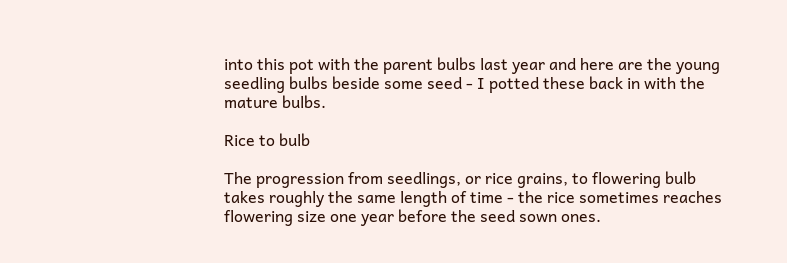into this pot with the parent bulbs last year and here are the young seedling bulbs beside some seed - I potted these back in with the mature bulbs.

Rice to bulb

The progression from seedlings, or rice grains, to flowering bulb takes roughly the same length of time - the rice sometimes reaches flowering size one year before the seed sown ones.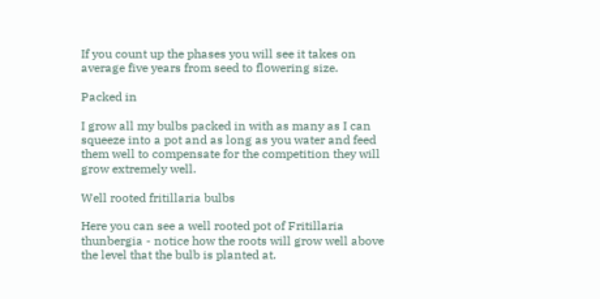If you count up the phases you will see it takes on average five years from seed to flowering size.

Packed in

I grow all my bulbs packed in with as many as I can squeeze into a pot and as long as you water and feed them well to compensate for the competition they will grow extremely well.

Well rooted fritillaria bulbs

Here you can see a well rooted pot of Fritillaria thunbergia - notice how the roots will grow well above the level that the bulb is planted at.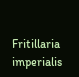Fritillaria imperialis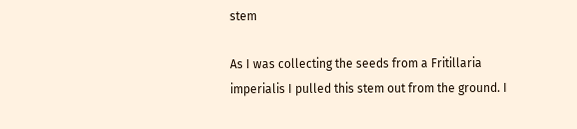stem

As I was collecting the seeds from a Fritillaria imperialis I pulled this stem out from the ground. I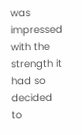was impressed with the strength it had so decided to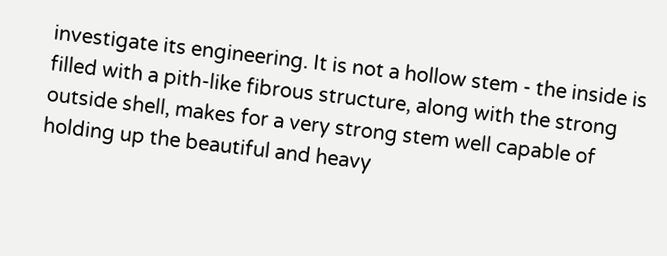investigate its engineering. It is not a hollow stem - the inside is filled with a pith-like fibrous structure, along with the strong outside shell, makes for a very strong stem well capable of holding up the beautiful and heavy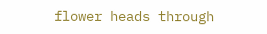flower heads through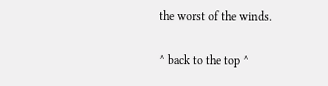the worst of the winds.

^ back to the top ^